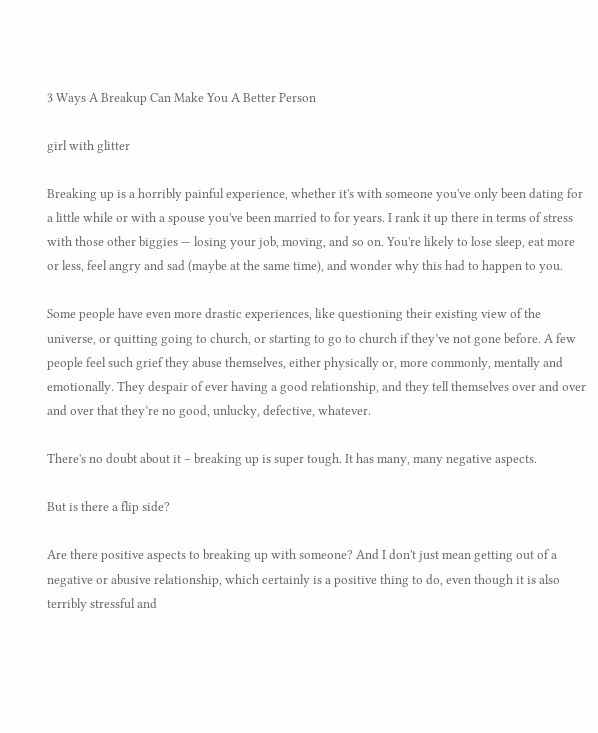3 Ways A Breakup Can Make You A Better Person

girl with glitter

Breaking up is a horribly painful experience, whether it's with someone you've only been dating for a little while or with a spouse you've been married to for years. I rank it up there in terms of stress with those other biggies — losing your job, moving, and so on. You're likely to lose sleep, eat more or less, feel angry and sad (maybe at the same time), and wonder why this had to happen to you.

Some people have even more drastic experiences, like questioning their existing view of the universe, or quitting going to church, or starting to go to church if they’ve not gone before. A few people feel such grief they abuse themselves, either physically or, more commonly, mentally and emotionally. They despair of ever having a good relationship, and they tell themselves over and over and over that they’re no good, unlucky, defective, whatever.

There's no doubt about it – breaking up is super tough. It has many, many negative aspects.

But is there a flip side?

Are there positive aspects to breaking up with someone? And I don't just mean getting out of a negative or abusive relationship, which certainly is a positive thing to do, even though it is also terribly stressful and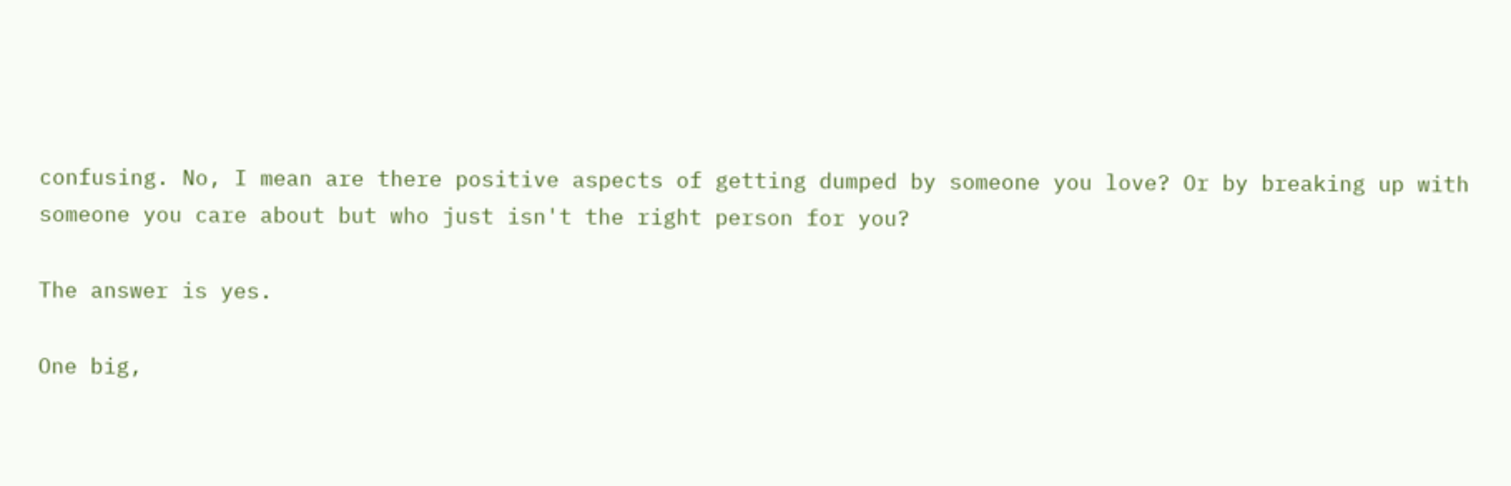confusing. No, I mean are there positive aspects of getting dumped by someone you love? Or by breaking up with someone you care about but who just isn't the right person for you?

The answer is yes.

One big,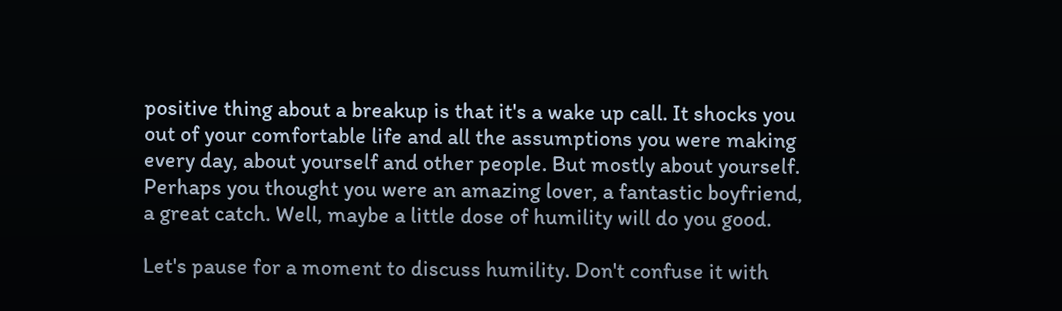positive thing about a breakup is that it's a wake up call. It shocks you out of your comfortable life and all the assumptions you were making every day, about yourself and other people. But mostly about yourself. Perhaps you thought you were an amazing lover, a fantastic boyfriend, a great catch. Well, maybe a little dose of humility will do you good.

Let's pause for a moment to discuss humility. Don't confuse it with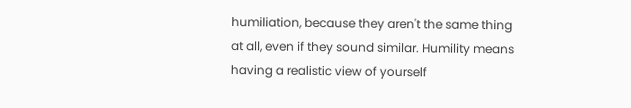humiliation, because they aren't the same thing at all, even if they sound similar. Humility means having a realistic view of yourself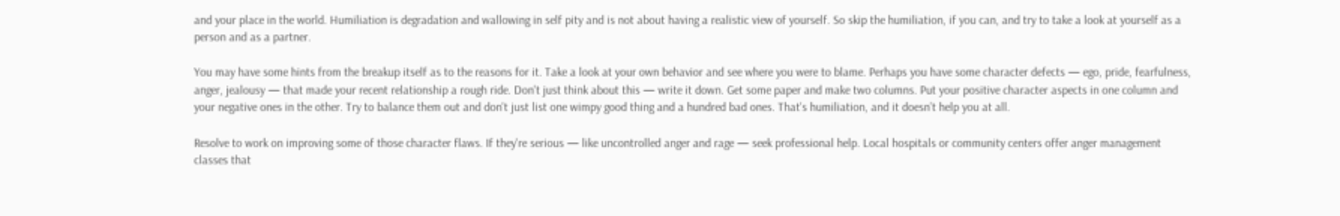and your place in the world. Humiliation is degradation and wallowing in self pity and is not about having a realistic view of yourself. So skip the humiliation, if you can, and try to take a look at yourself as a person and as a partner.

You may have some hints from the breakup itself as to the reasons for it. Take a look at your own behavior and see where you were to blame. Perhaps you have some character defects — ego, pride, fearfulness, anger, jealousy — that made your recent relationship a rough ride. Don't just think about this — write it down. Get some paper and make two columns. Put your positive character aspects in one column and your negative ones in the other. Try to balance them out and don't just list one wimpy good thing and a hundred bad ones. That's humiliation, and it doesn’t help you at all.

Resolve to work on improving some of those character flaws. If they're serious — like uncontrolled anger and rage — seek professional help. Local hospitals or community centers offer anger management classes that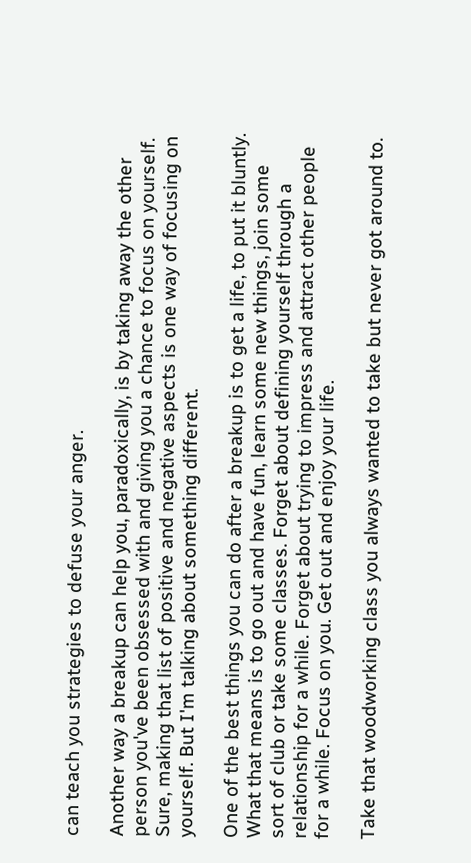can teach you strategies to defuse your anger.

Another way a breakup can help you, paradoxically, is by taking away the other person you've been obsessed with and giving you a chance to focus on yourself. Sure, making that list of positive and negative aspects is one way of focusing on yourself. But I'm talking about something different.

One of the best things you can do after a breakup is to get a life, to put it bluntly. What that means is to go out and have fun, learn some new things, join some sort of club or take some classes. Forget about defining yourself through a relationship for a while. Forget about trying to impress and attract other people for a while. Focus on you. Get out and enjoy your life.

Take that woodworking class you always wanted to take but never got around to.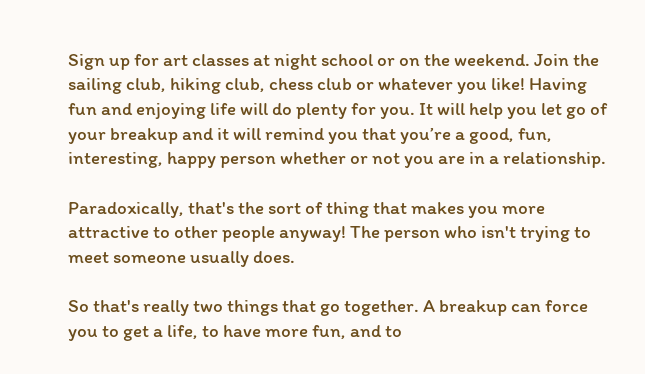Sign up for art classes at night school or on the weekend. Join the sailing club, hiking club, chess club or whatever you like! Having fun and enjoying life will do plenty for you. It will help you let go of your breakup and it will remind you that you’re a good, fun, interesting, happy person whether or not you are in a relationship.

Paradoxically, that's the sort of thing that makes you more attractive to other people anyway! The person who isn't trying to meet someone usually does.

So that's really two things that go together. A breakup can force you to get a life, to have more fun, and to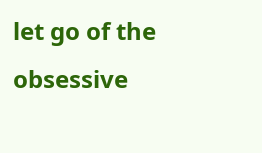let go of the obsessive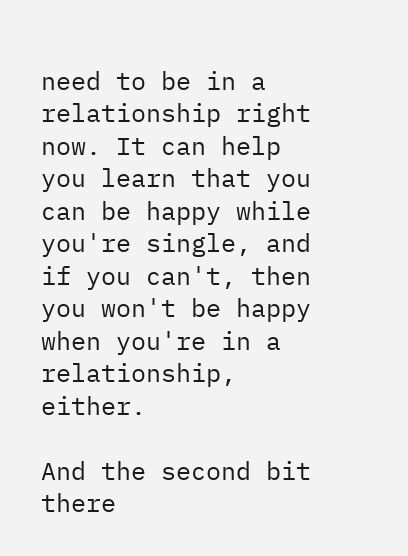need to be in a relationship right now. It can help you learn that you can be happy while you're single, and if you can't, then you won't be happy when you're in a relationship, either.

And the second bit there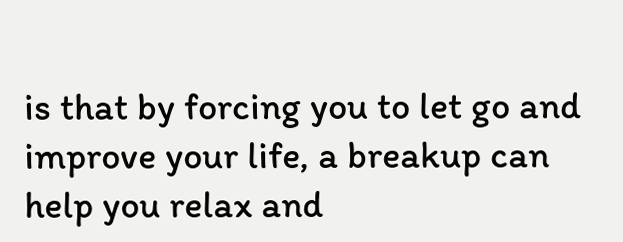is that by forcing you to let go and improve your life, a breakup can help you relax and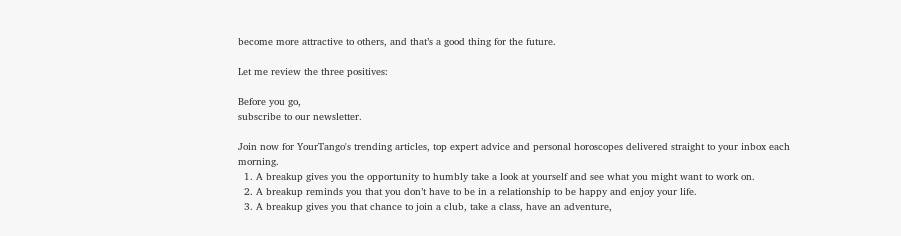become more attractive to others, and that’s a good thing for the future.

Let me review the three positives:

Before you go,
subscribe to our newsletter.

Join now for YourTango's trending articles, top expert advice and personal horoscopes delivered straight to your inbox each morning.
  1. A breakup gives you the opportunity to humbly take a look at yourself and see what you might want to work on.
  2. A breakup reminds you that you don’t have to be in a relationship to be happy and enjoy your life.
  3. A breakup gives you that chance to join a club, take a class, have an adventure,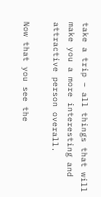take a trip – all things that will make you a more interesting and attractive person overall.

Now that you see the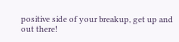positive side of your breakup, get up and out there!